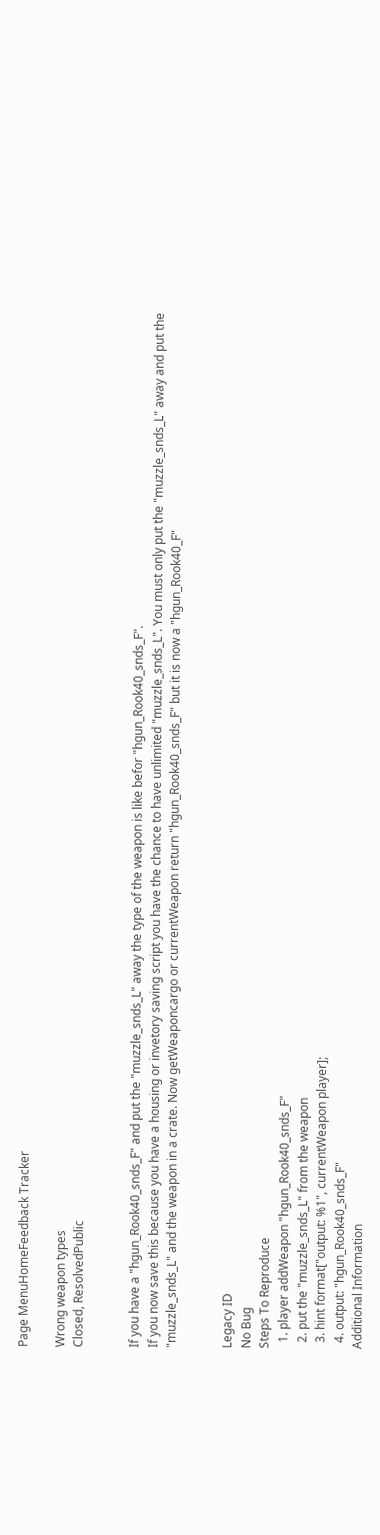Page MenuHomeFeedback Tracker

Wrong weapon types
Closed, ResolvedPublic


If you have a "hgun_Rook40_snds_F" and put the "muzzle_snds_L" away the type of the weapon is like befor "hgun_Rook40_snds_F".
If you now save this because you have a housing or invetory saving script you have the chance to have unlimited "muzzle_snds_L". You must only put the "muzzle_snds_L" away and put the "muzzle_snds_L" and the weapon in a crate. Now getWeaponcargo or currentWeapon return "hgun_Rook40_snds_F" but it is now a "hgun_Rook40_F"


Legacy ID
No Bug
Steps To Reproduce
  1. player addWeapon "hgun_Rook40_snds_F"
  2. put the "muzzle_snds_L" from the weapon
  3. hint format["output: %1", currentWeapon player];
  4. output: "hgun_Rook40_snds_F"
Additional Information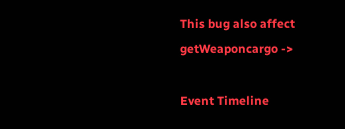This bug also affect getWeaponcargo ->

Event Timeline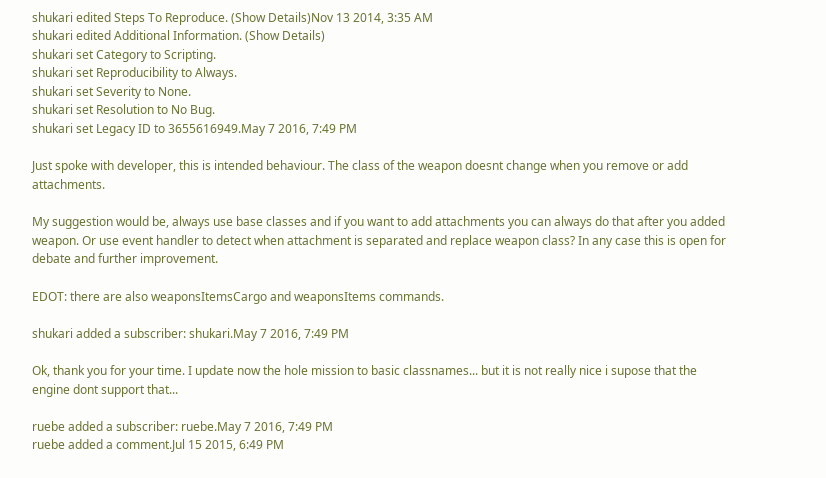shukari edited Steps To Reproduce. (Show Details)Nov 13 2014, 3:35 AM
shukari edited Additional Information. (Show Details)
shukari set Category to Scripting.
shukari set Reproducibility to Always.
shukari set Severity to None.
shukari set Resolution to No Bug.
shukari set Legacy ID to 3655616949.May 7 2016, 7:49 PM

Just spoke with developer, this is intended behaviour. The class of the weapon doesnt change when you remove or add attachments.

My suggestion would be, always use base classes and if you want to add attachments you can always do that after you added weapon. Or use event handler to detect when attachment is separated and replace weapon class? In any case this is open for debate and further improvement.

EDOT: there are also weaponsItemsCargo and weaponsItems commands.

shukari added a subscriber: shukari.May 7 2016, 7:49 PM

Ok, thank you for your time. I update now the hole mission to basic classnames... but it is not really nice i supose that the engine dont support that...

ruebe added a subscriber: ruebe.May 7 2016, 7:49 PM
ruebe added a comment.Jul 15 2015, 6:49 PM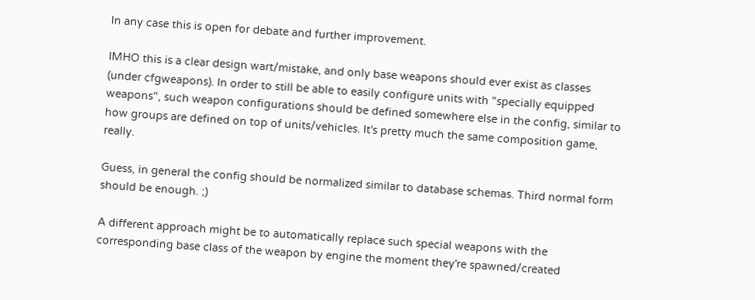In any case this is open for debate and further improvement.

IMHO this is a clear design wart/mistake, and only base weapons should ever exist as classes (under cfgweapons). In order to still be able to easily configure units with "specially equipped weapons", such weapon configurations should be defined somewhere else in the config, similar to how groups are defined on top of units/vehicles. It's pretty much the same composition game, really.

Guess, in general the config should be normalized similar to database schemas. Third normal form should be enough. ;)

A different approach might be to automatically replace such special weapons with the corresponding base class of the weapon by engine the moment they're spawned/created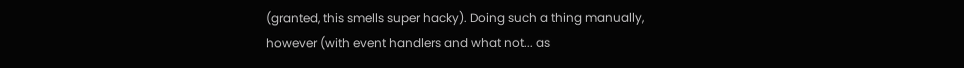(granted, this smells super hacky). Doing such a thing manually, however (with event handlers and what not... as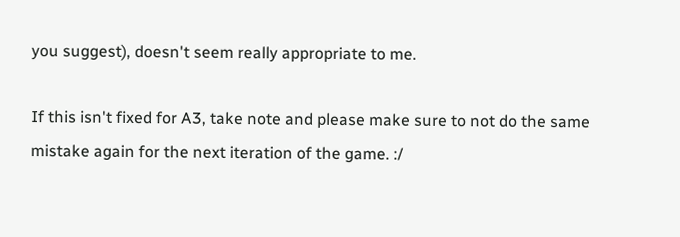you suggest), doesn't seem really appropriate to me.

If this isn't fixed for A3, take note and please make sure to not do the same mistake again for the next iteration of the game. :/